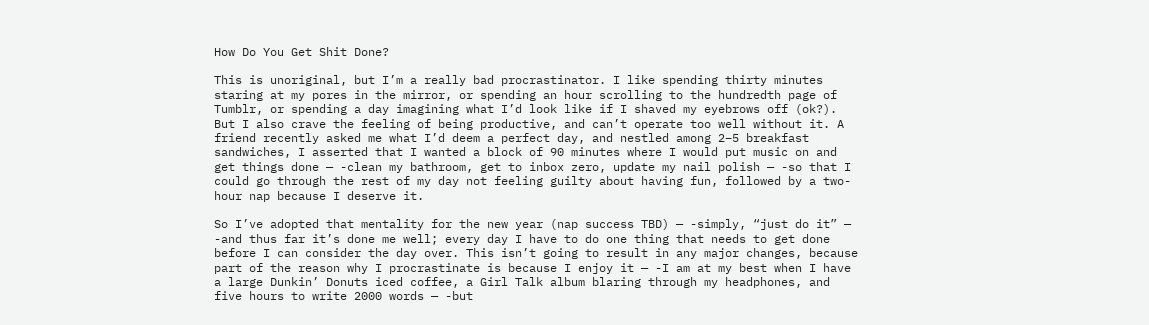How Do You Get Shit Done?

This is unoriginal, but I’m a really bad procrastinator. I like spending thirty minutes staring at my pores in the mirror, or spending an hour scrolling to the hundredth page of Tumblr, or spending a day imagining what I’d look like if I shaved my eyebrows off (ok?). But I also crave the feeling of being productive, and can’t operate too well without it. A friend recently asked me what I’d deem a perfect day, and nestled among 2–5 breakfast sandwiches, I asserted that I wanted a block of 90 minutes where I would put music on and get things done — -clean my bathroom, get to inbox zero, update my nail polish — -so that I could go through the rest of my day not feeling guilty about having fun, followed by a two-hour nap because I deserve it.

So I’ve adopted that mentality for the new year (nap success TBD) — -simply, “just do it” — -and thus far it’s done me well; every day I have to do one thing that needs to get done before I can consider the day over. This isn’t going to result in any major changes, because part of the reason why I procrastinate is because I enjoy it — -I am at my best when I have a large Dunkin’ Donuts iced coffee, a Girl Talk album blaring through my headphones, and five hours to write 2000 words — -but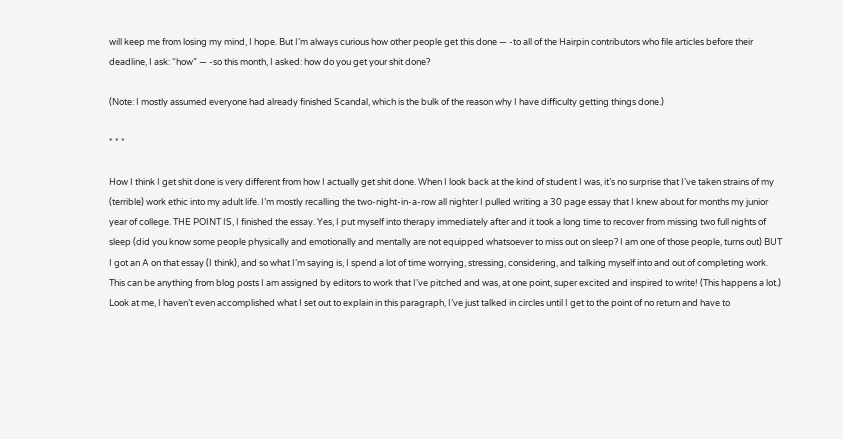will keep me from losing my mind, I hope. But I’m always curious how other people get this done — -to all of the Hairpin contributors who file articles before their deadline, I ask: “how” — -so this month, I asked: how do you get your shit done?

(Note: I mostly assumed everyone had already finished Scandal, which is the bulk of the reason why I have difficulty getting things done.)

* * *

How I think I get shit done is very different from how I actually get shit done. When I look back at the kind of student I was, it’s no surprise that I’ve taken strains of my (terrible) work ethic into my adult life. I’m mostly recalling the two-night-in-a-row all nighter I pulled writing a 30 page essay that I knew about for months my junior year of college. THE POINT IS, I finished the essay. Yes, I put myself into therapy immediately after and it took a long time to recover from missing two full nights of sleep (did you know some people physically and emotionally and mentally are not equipped whatsoever to miss out on sleep? I am one of those people, turns out) BUT I got an A on that essay (I think), and so what I’m saying is, I spend a lot of time worrying, stressing, considering, and talking myself into and out of completing work. This can be anything from blog posts I am assigned by editors to work that I’ve pitched and was, at one point, super excited and inspired to write! (This happens a lot.) Look at me, I haven’t even accomplished what I set out to explain in this paragraph, I’ve just talked in circles until I get to the point of no return and have to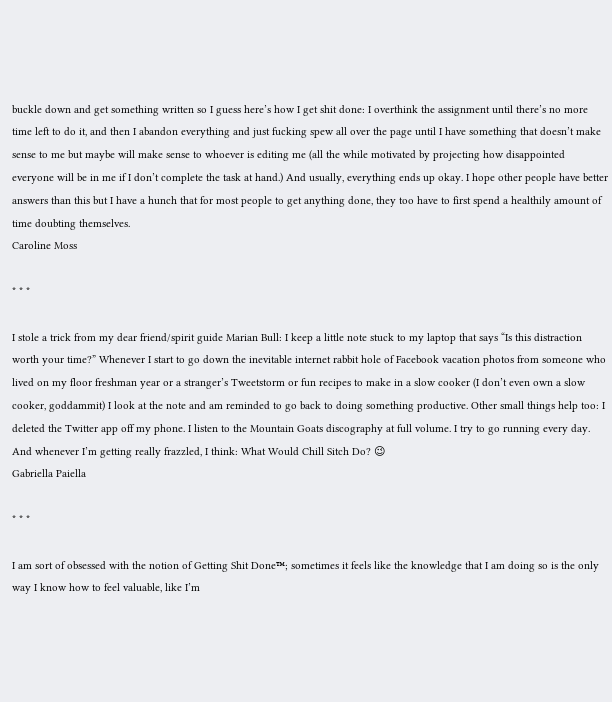buckle down and get something written so I guess here’s how I get shit done: I overthink the assignment until there’s no more time left to do it, and then I abandon everything and just fucking spew all over the page until I have something that doesn’t make sense to me but maybe will make sense to whoever is editing me (all the while motivated by projecting how disappointed everyone will be in me if I don’t complete the task at hand.) And usually, everything ends up okay. I hope other people have better answers than this but I have a hunch that for most people to get anything done, they too have to first spend a healthily amount of time doubting themselves.
Caroline Moss

* * *

I stole a trick from my dear friend/spirit guide Marian Bull: I keep a little note stuck to my laptop that says “Is this distraction worth your time?” Whenever I start to go down the inevitable internet rabbit hole of Facebook vacation photos from someone who lived on my floor freshman year or a stranger’s Tweetstorm or fun recipes to make in a slow cooker (I don’t even own a slow cooker, goddammit) I look at the note and am reminded to go back to doing something productive. Other small things help too: I deleted the Twitter app off my phone. I listen to the Mountain Goats discography at full volume. I try to go running every day. And whenever I’m getting really frazzled, I think: What Would Chill Sitch Do? 😉
Gabriella Paiella

* * *

I am sort of obsessed with the notion of Getting Shit Done™; sometimes it feels like the knowledge that I am doing so is the only way I know how to feel valuable, like I’m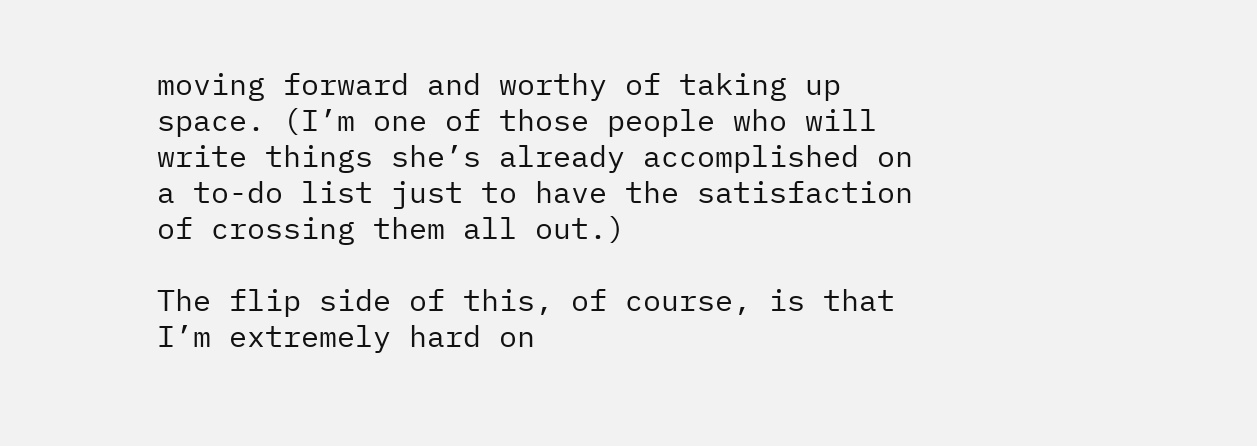moving forward and worthy of taking up space. (I’m one of those people who will write things she’s already accomplished on a to-do list just to have the satisfaction of crossing them all out.)

The flip side of this, of course, is that I’m extremely hard on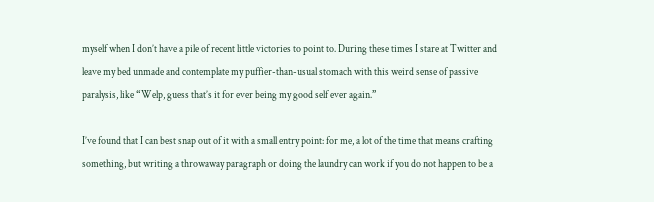myself when I don’t have a pile of recent little victories to point to. During these times I stare at Twitter and leave my bed unmade and contemplate my puffier-than-usual stomach with this weird sense of passive paralysis, like “Welp, guess that’s it for ever being my good self ever again.”

I’ve found that I can best snap out of it with a small entry point: for me, a lot of the time that means crafting something, but writing a throwaway paragraph or doing the laundry can work if you do not happen to be a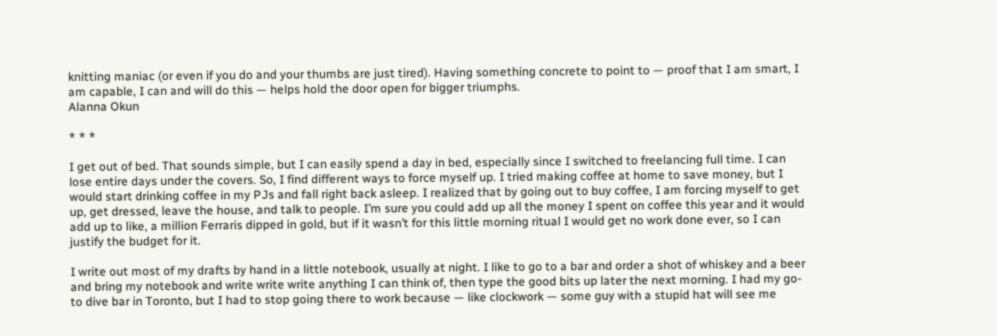knitting maniac (or even if you do and your thumbs are just tired). Having something concrete to point to — proof that I am smart, I am capable, I can and will do this — helps hold the door open for bigger triumphs.
Alanna Okun

* * *

I get out of bed. That sounds simple, but I can easily spend a day in bed, especially since I switched to freelancing full time. I can lose entire days under the covers. So, I find different ways to force myself up. I tried making coffee at home to save money, but I would start drinking coffee in my PJs and fall right back asleep. I realized that by going out to buy coffee, I am forcing myself to get up, get dressed, leave the house, and talk to people. I’m sure you could add up all the money I spent on coffee this year and it would add up to like, a million Ferraris dipped in gold, but if it wasn’t for this little morning ritual I would get no work done ever, so I can justify the budget for it.

I write out most of my drafts by hand in a little notebook, usually at night. I like to go to a bar and order a shot of whiskey and a beer and bring my notebook and write write write anything I can think of, then type the good bits up later the next morning. I had my go-to dive bar in Toronto, but I had to stop going there to work because — like clockwork — some guy with a stupid hat will see me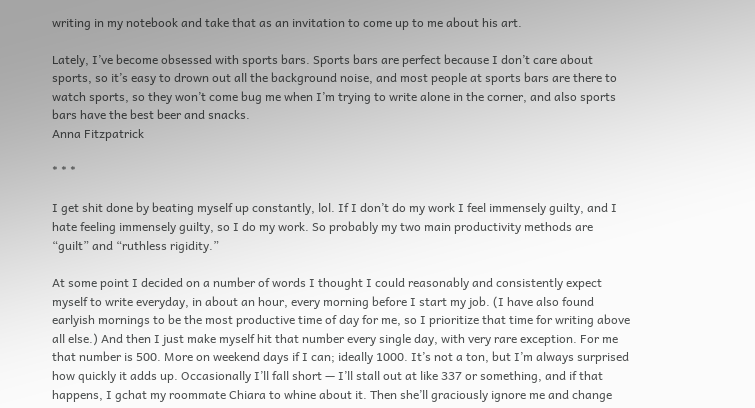writing in my notebook and take that as an invitation to come up to me about his art.

Lately, I’ve become obsessed with sports bars. Sports bars are perfect because I don’t care about sports, so it’s easy to drown out all the background noise, and most people at sports bars are there to watch sports, so they won’t come bug me when I’m trying to write alone in the corner, and also sports bars have the best beer and snacks.
Anna Fitzpatrick

* * *

I get shit done by beating myself up constantly, lol. If I don’t do my work I feel immensely guilty, and I hate feeling immensely guilty, so I do my work. So probably my two main productivity methods are “guilt” and “ruthless rigidity.”

At some point I decided on a number of words I thought I could reasonably and consistently expect myself to write everyday, in about an hour, every morning before I start my job. (I have also found earlyish mornings to be the most productive time of day for me, so I prioritize that time for writing above all else.) And then I just make myself hit that number every single day, with very rare exception. For me that number is 500. More on weekend days if I can; ideally 1000. It’s not a ton, but I’m always surprised how quickly it adds up. Occasionally I’ll fall short — I’ll stall out at like 337 or something, and if that happens, I gchat my roommate Chiara to whine about it. Then she’ll graciously ignore me and change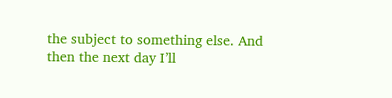the subject to something else. And then the next day I’ll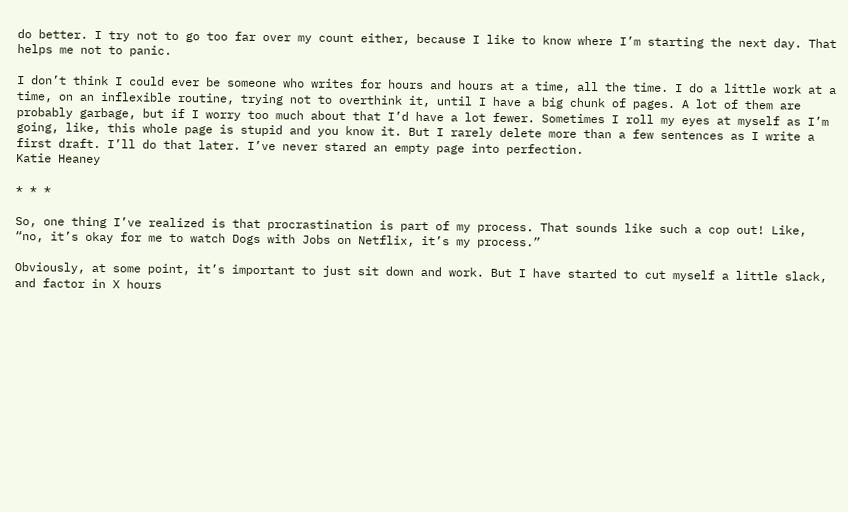do better. I try not to go too far over my count either, because I like to know where I’m starting the next day. That helps me not to panic.

I don’t think I could ever be someone who writes for hours and hours at a time, all the time. I do a little work at a time, on an inflexible routine, trying not to overthink it, until I have a big chunk of pages. A lot of them are probably garbage, but if I worry too much about that I’d have a lot fewer. Sometimes I roll my eyes at myself as I’m going, like, this whole page is stupid and you know it. But I rarely delete more than a few sentences as I write a first draft. I’ll do that later. I’ve never stared an empty page into perfection.
Katie Heaney

* * *

So, one thing I’ve realized is that procrastination is part of my process. That sounds like such a cop out! Like, “no, it’s okay for me to watch Dogs with Jobs on Netflix, it’s my process.”

Obviously, at some point, it’s important to just sit down and work. But I have started to cut myself a little slack, and factor in X hours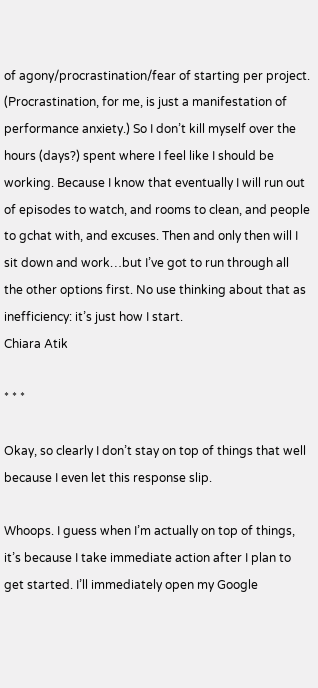of agony/procrastination/fear of starting per project. (Procrastination, for me, is just a manifestation of performance anxiety.) So I don’t kill myself over the hours (days?) spent where I feel like I should be working. Because I know that eventually I will run out of episodes to watch, and rooms to clean, and people to gchat with, and excuses. Then and only then will I sit down and work…but I’ve got to run through all the other options first. No use thinking about that as inefficiency: it’s just how I start.
Chiara Atik

* * *

Okay, so clearly I don’t stay on top of things that well because I even let this response slip.

Whoops. I guess when I’m actually on top of things, it’s because I take immediate action after I plan to get started. I’ll immediately open my Google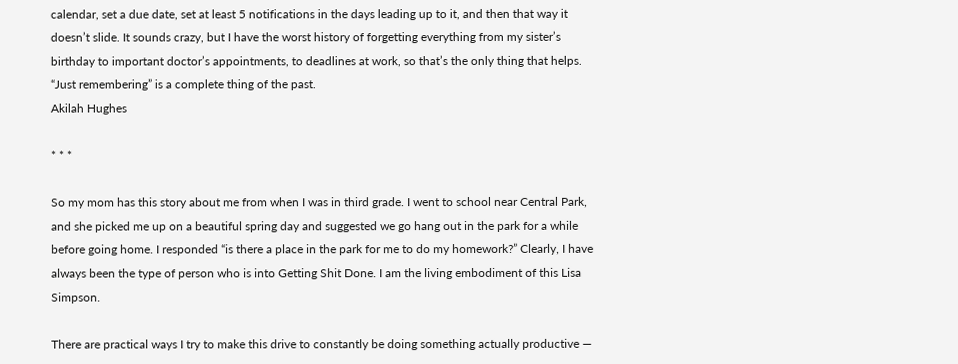calendar, set a due date, set at least 5 notifications in the days leading up to it, and then that way it doesn’t slide. It sounds crazy, but I have the worst history of forgetting everything from my sister’s birthday to important doctor’s appointments, to deadlines at work, so that’s the only thing that helps. “Just remembering” is a complete thing of the past.
Akilah Hughes

* * *

So my mom has this story about me from when I was in third grade. I went to school near Central Park, and she picked me up on a beautiful spring day and suggested we go hang out in the park for a while before going home. I responded “is there a place in the park for me to do my homework?” Clearly, I have always been the type of person who is into Getting Shit Done. I am the living embodiment of this Lisa Simpson.

There are practical ways I try to make this drive to constantly be doing something actually productive —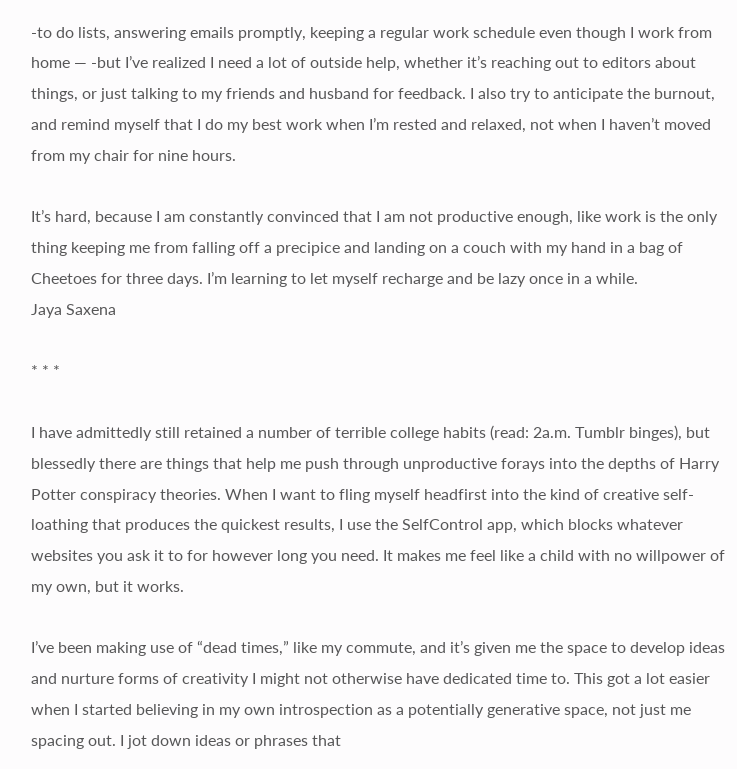-to do lists, answering emails promptly, keeping a regular work schedule even though I work from home — -but I’ve realized I need a lot of outside help, whether it’s reaching out to editors about things, or just talking to my friends and husband for feedback. I also try to anticipate the burnout, and remind myself that I do my best work when I’m rested and relaxed, not when I haven’t moved from my chair for nine hours.

It’s hard, because I am constantly convinced that I am not productive enough, like work is the only thing keeping me from falling off a precipice and landing on a couch with my hand in a bag of Cheetoes for three days. I’m learning to let myself recharge and be lazy once in a while.
Jaya Saxena

* * *

I have admittedly still retained a number of terrible college habits (read: 2a.m. Tumblr binges), but blessedly there are things that help me push through unproductive forays into the depths of Harry Potter conspiracy theories. When I want to fling myself headfirst into the kind of creative self-loathing that produces the quickest results, I use the SelfControl app, which blocks whatever websites you ask it to for however long you need. It makes me feel like a child with no willpower of my own, but it works.

I’ve been making use of “dead times,” like my commute, and it’s given me the space to develop ideas and nurture forms of creativity I might not otherwise have dedicated time to. This got a lot easier when I started believing in my own introspection as a potentially generative space, not just me spacing out. I jot down ideas or phrases that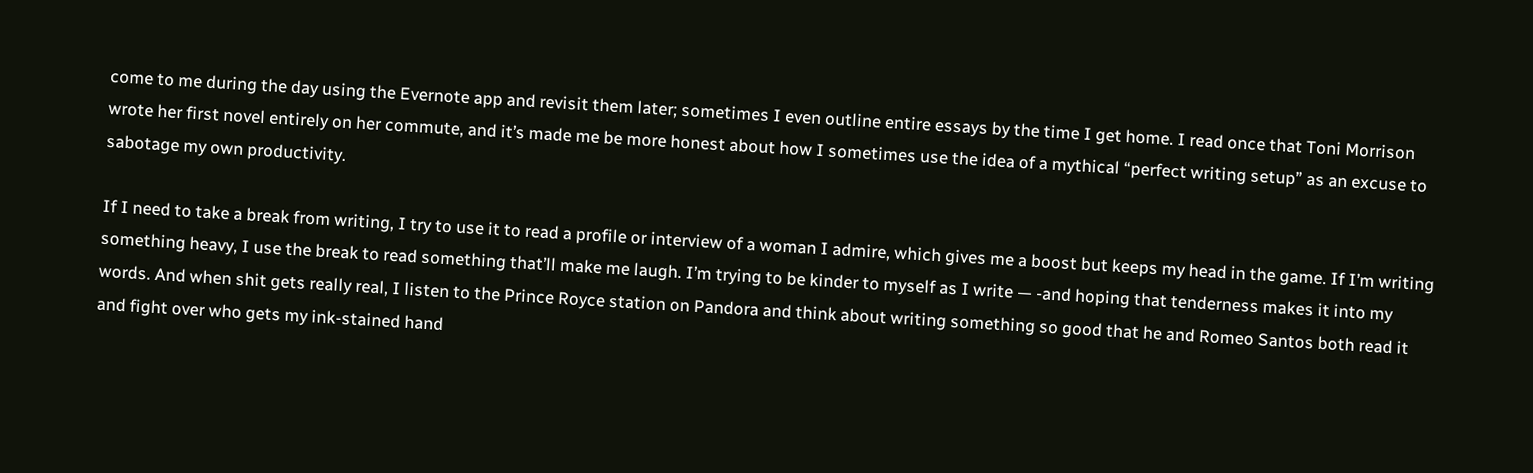come to me during the day using the Evernote app and revisit them later; sometimes I even outline entire essays by the time I get home. I read once that Toni Morrison wrote her first novel entirely on her commute, and it’s made me be more honest about how I sometimes use the idea of a mythical “perfect writing setup” as an excuse to sabotage my own productivity.

If I need to take a break from writing, I try to use it to read a profile or interview of a woman I admire, which gives me a boost but keeps my head in the game. If I’m writing something heavy, I use the break to read something that’ll make me laugh. I’m trying to be kinder to myself as I write — -and hoping that tenderness makes it into my words. And when shit gets really real, I listen to the Prince Royce station on Pandora and think about writing something so good that he and Romeo Santos both read it and fight over who gets my ink-stained hand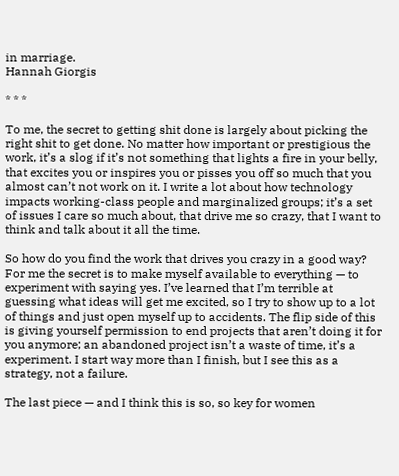in marriage.
Hannah Giorgis

* * *

To me, the secret to getting shit done is largely about picking the right shit to get done. No matter how important or prestigious the work, it’s a slog if it’s not something that lights a fire in your belly, that excites you or inspires you or pisses you off so much that you almost can’t not work on it. I write a lot about how technology impacts working-class people and marginalized groups; it’s a set of issues I care so much about, that drive me so crazy, that I want to think and talk about it all the time.

So how do you find the work that drives you crazy in a good way? For me the secret is to make myself available to everything — to experiment with saying yes. I’ve learned that I’m terrible at guessing what ideas will get me excited, so I try to show up to a lot of things and just open myself up to accidents. The flip side of this is giving yourself permission to end projects that aren’t doing it for you anymore; an abandoned project isn’t a waste of time, it’s a experiment. I start way more than I finish, but I see this as a strategy, not a failure.

The last piece — and I think this is so, so key for women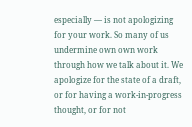especially — is not apologizing for your work. So many of us undermine own own work through how we talk about it. We apologize for the state of a draft, or for having a work-in-progress thought, or for not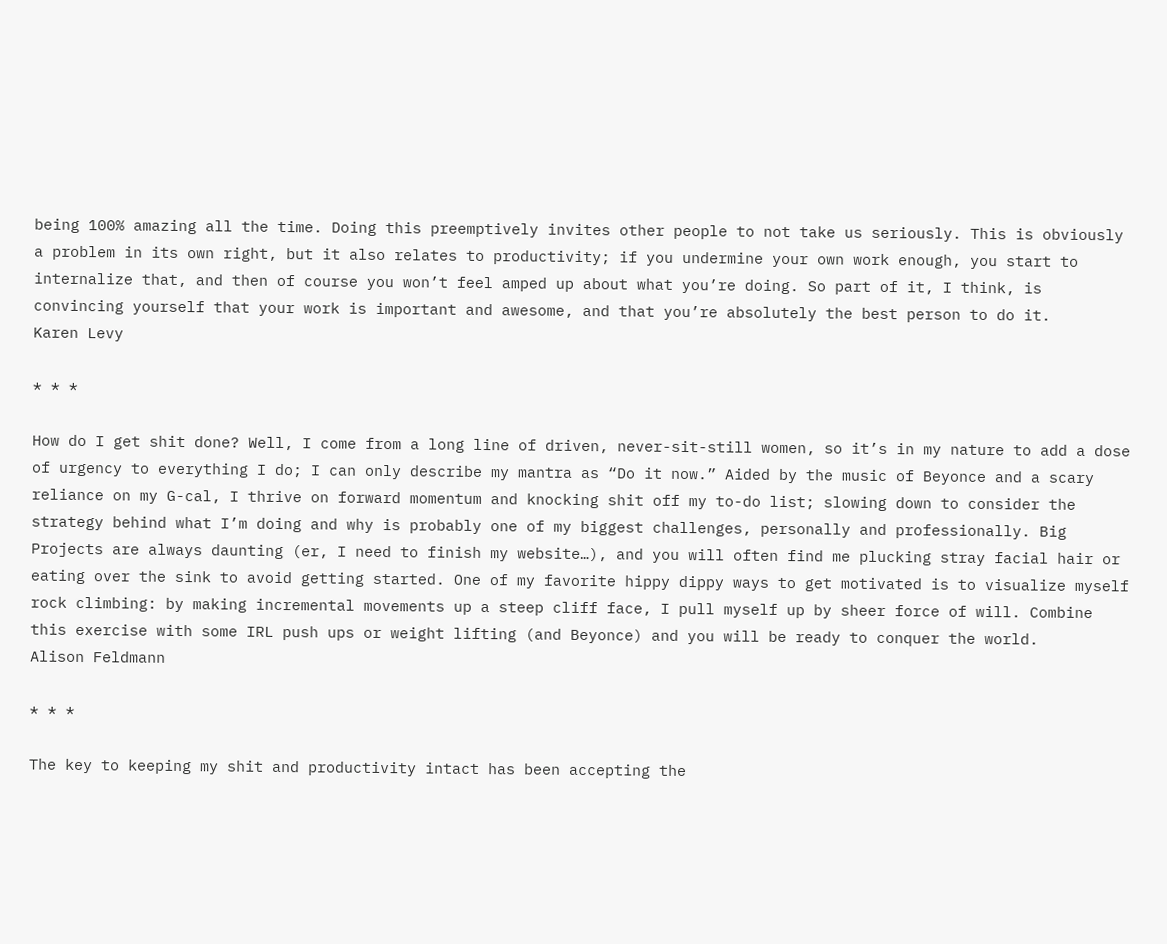being 100% amazing all the time. Doing this preemptively invites other people to not take us seriously. This is obviously a problem in its own right, but it also relates to productivity; if you undermine your own work enough, you start to internalize that, and then of course you won’t feel amped up about what you’re doing. So part of it, I think, is convincing yourself that your work is important and awesome, and that you’re absolutely the best person to do it.
Karen Levy

* * *

How do I get shit done? Well, I come from a long line of driven, never-sit-still women, so it’s in my nature to add a dose of urgency to everything I do; I can only describe my mantra as “Do it now.” Aided by the music of Beyonce and a scary reliance on my G-cal, I thrive on forward momentum and knocking shit off my to-do list; slowing down to consider the strategy behind what I’m doing and why is probably one of my biggest challenges, personally and professionally. Big Projects are always daunting (er, I need to finish my website…), and you will often find me plucking stray facial hair or eating over the sink to avoid getting started. One of my favorite hippy dippy ways to get motivated is to visualize myself rock climbing: by making incremental movements up a steep cliff face, I pull myself up by sheer force of will. Combine this exercise with some IRL push ups or weight lifting (and Beyonce) and you will be ready to conquer the world.
Alison Feldmann

* * *

The key to keeping my shit and productivity intact has been accepting the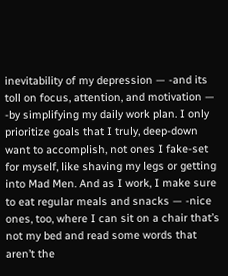inevitability of my depression — -and its toll on focus, attention, and motivation — -by simplifying my daily work plan. I only prioritize goals that I truly, deep-down want to accomplish, not ones I fake-set for myself, like shaving my legs or getting into Mad Men. And as I work, I make sure to eat regular meals and snacks — -nice ones, too, where I can sit on a chair that’s not my bed and read some words that aren’t the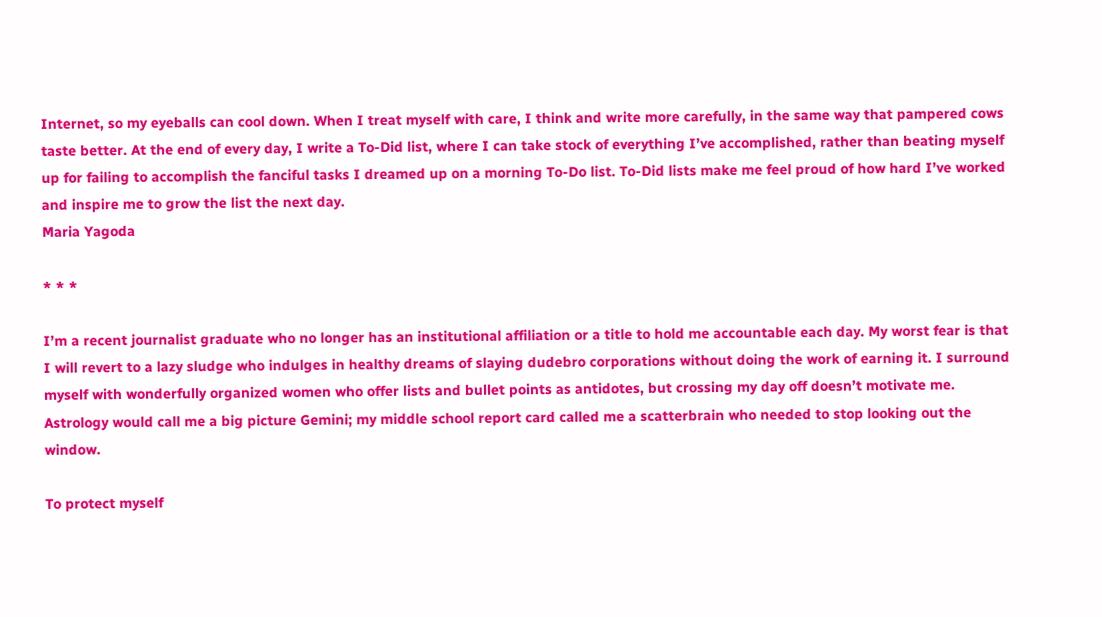Internet, so my eyeballs can cool down. When I treat myself with care, I think and write more carefully, in the same way that pampered cows taste better. At the end of every day, I write a To-Did list, where I can take stock of everything I’ve accomplished, rather than beating myself up for failing to accomplish the fanciful tasks I dreamed up on a morning To-Do list. To-Did lists make me feel proud of how hard I’ve worked and inspire me to grow the list the next day.
Maria Yagoda

* * *

I’m a recent journalist graduate who no longer has an institutional affiliation or a title to hold me accountable each day. My worst fear is that I will revert to a lazy sludge who indulges in healthy dreams of slaying dudebro corporations without doing the work of earning it. I surround myself with wonderfully organized women who offer lists and bullet points as antidotes, but crossing my day off doesn’t motivate me. Astrology would call me a big picture Gemini; my middle school report card called me a scatterbrain who needed to stop looking out the window.

To protect myself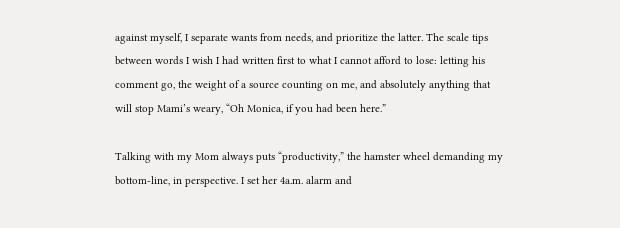against myself, I separate wants from needs, and prioritize the latter. The scale tips between words I wish I had written first to what I cannot afford to lose: letting his comment go, the weight of a source counting on me, and absolutely anything that will stop Mami’s weary, “Oh Monica, if you had been here.”

Talking with my Mom always puts “productivity,” the hamster wheel demanding my bottom-line, in perspective. I set her 4a.m. alarm and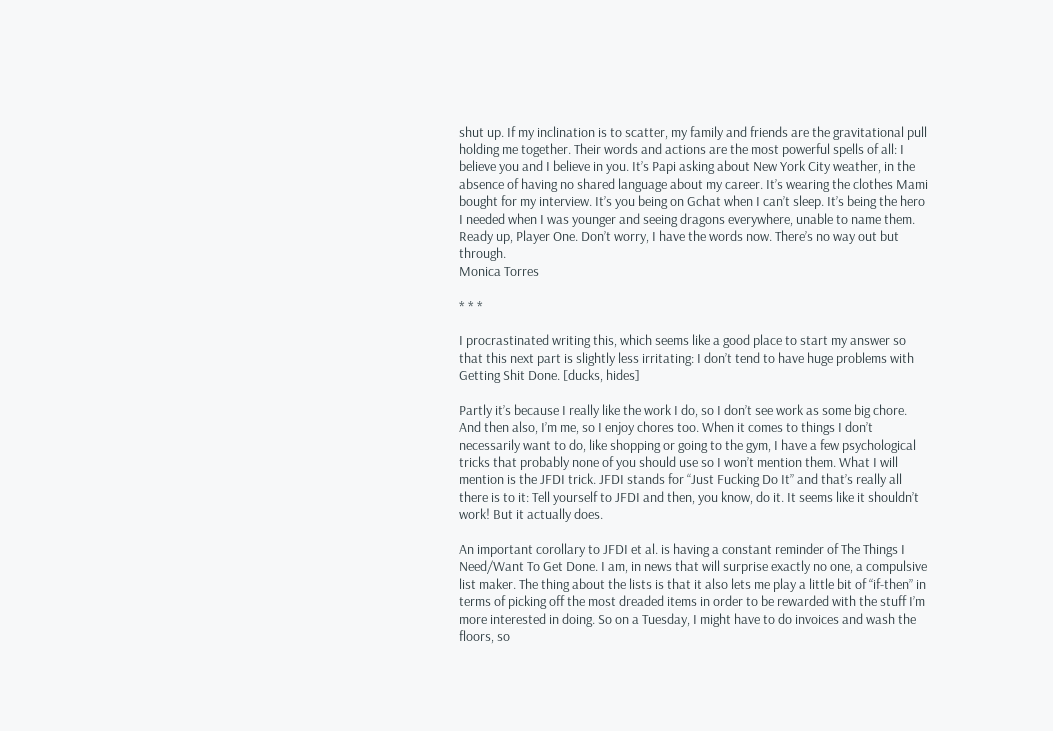shut up. If my inclination is to scatter, my family and friends are the gravitational pull holding me together. Their words and actions are the most powerful spells of all: I believe you and I believe in you. It’s Papi asking about New York City weather, in the absence of having no shared language about my career. It’s wearing the clothes Mami bought for my interview. It’s you being on Gchat when I can’t sleep. It’s being the hero I needed when I was younger and seeing dragons everywhere, unable to name them. Ready up, Player One. Don’t worry, I have the words now. There’s no way out but through.
Monica Torres

* * *

I procrastinated writing this, which seems like a good place to start my answer so that this next part is slightly less irritating: I don’t tend to have huge problems with Getting Shit Done. [ducks, hides]

Partly it’s because I really like the work I do, so I don’t see work as some big chore. And then also, I’m me, so I enjoy chores too. When it comes to things I don’t necessarily want to do, like shopping or going to the gym, I have a few psychological tricks that probably none of you should use so I won’t mention them. What I will mention is the JFDI trick. JFDI stands for “Just Fucking Do It” and that’s really all there is to it: Tell yourself to JFDI and then, you know, do it. It seems like it shouldn’t work! But it actually does.

An important corollary to JFDI et al. is having a constant reminder of The Things I Need/Want To Get Done. I am, in news that will surprise exactly no one, a compulsive list maker. The thing about the lists is that it also lets me play a little bit of “if-then” in terms of picking off the most dreaded items in order to be rewarded with the stuff I’m more interested in doing. So on a Tuesday, I might have to do invoices and wash the floors, so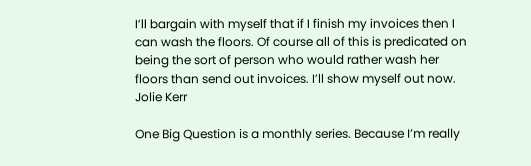I’ll bargain with myself that if I finish my invoices then I can wash the floors. Of course all of this is predicated on being the sort of person who would rather wash her floors than send out invoices. I’ll show myself out now.
Jolie Kerr

One Big Question is a monthly series. Because I’m really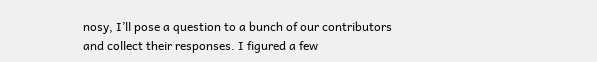nosy, I’ll pose a question to a bunch of our contributors and collect their responses. I figured a few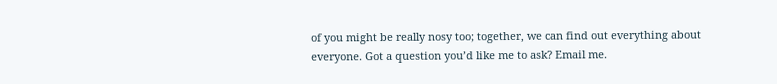of you might be really nosy too; together, we can find out everything about everyone. Got a question you’d like me to ask? Email me.